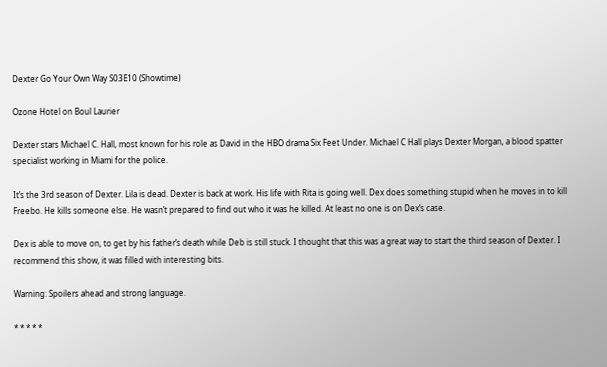Dexter Go Your Own Way S03E10 (Showtime)

Ozone Hotel on Boul Laurier

Dexter stars Michael C. Hall, most known for his role as David in the HBO drama Six Feet Under. Michael C Hall plays Dexter Morgan, a blood spatter specialist working in Miami for the police.

It’s the 3rd season of Dexter. Lila is dead. Dexter is back at work. His life with Rita is going well. Dex does something stupid when he moves in to kill Freebo. He kills someone else. He wasn’t prepared to find out who it was he killed. At least no one is on Dex’s case.

Dex is able to move on, to get by his father’s death while Deb is still stuck. I thought that this was a great way to start the third season of Dexter. I recommend this show, it was filled with interesting bits.

Warning: Spoilers ahead and strong language.

* * * * *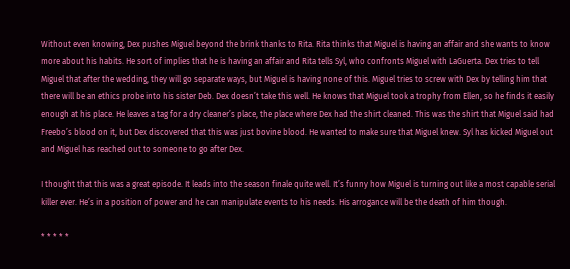Without even knowing, Dex pushes Miguel beyond the brink thanks to Rita. Rita thinks that Miguel is having an affair and she wants to know more about his habits. He sort of implies that he is having an affair and Rita tells Syl, who confronts Miguel with LaGuerta. Dex tries to tell Miguel that after the wedding, they will go separate ways, but Miguel is having none of this. Miguel tries to screw with Dex by telling him that there will be an ethics probe into his sister Deb. Dex doesn’t take this well. He knows that Miguel took a trophy from Ellen, so he finds it easily enough at his place. He leaves a tag for a dry cleaner’s place, the place where Dex had the shirt cleaned. This was the shirt that Miguel said had Freebo’s blood on it, but Dex discovered that this was just bovine blood. He wanted to make sure that Miguel knew. Syl has kicked Miguel out and Miguel has reached out to someone to go after Dex.

I thought that this was a great episode. It leads into the season finale quite well. It’s funny how Miguel is turning out like a most capable serial killer ever. He’s in a position of power and he can manipulate events to his needs. His arrogance will be the death of him though.

* * * * *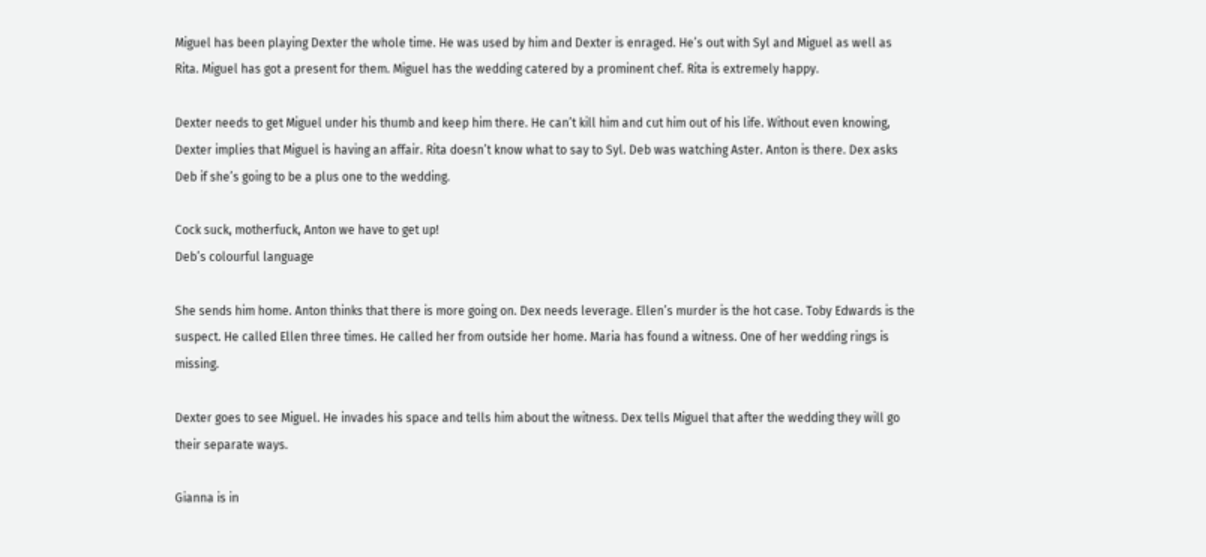Miguel has been playing Dexter the whole time. He was used by him and Dexter is enraged. He’s out with Syl and Miguel as well as Rita. Miguel has got a present for them. Miguel has the wedding catered by a prominent chef. Rita is extremely happy.

Dexter needs to get Miguel under his thumb and keep him there. He can’t kill him and cut him out of his life. Without even knowing, Dexter implies that Miguel is having an affair. Rita doesn’t know what to say to Syl. Deb was watching Aster. Anton is there. Dex asks Deb if she’s going to be a plus one to the wedding.

Cock suck, motherfuck, Anton we have to get up!
Deb’s colourful language

She sends him home. Anton thinks that there is more going on. Dex needs leverage. Ellen’s murder is the hot case. Toby Edwards is the suspect. He called Ellen three times. He called her from outside her home. Maria has found a witness. One of her wedding rings is missing.

Dexter goes to see Miguel. He invades his space and tells him about the witness. Dex tells Miguel that after the wedding they will go their separate ways.

Gianna is in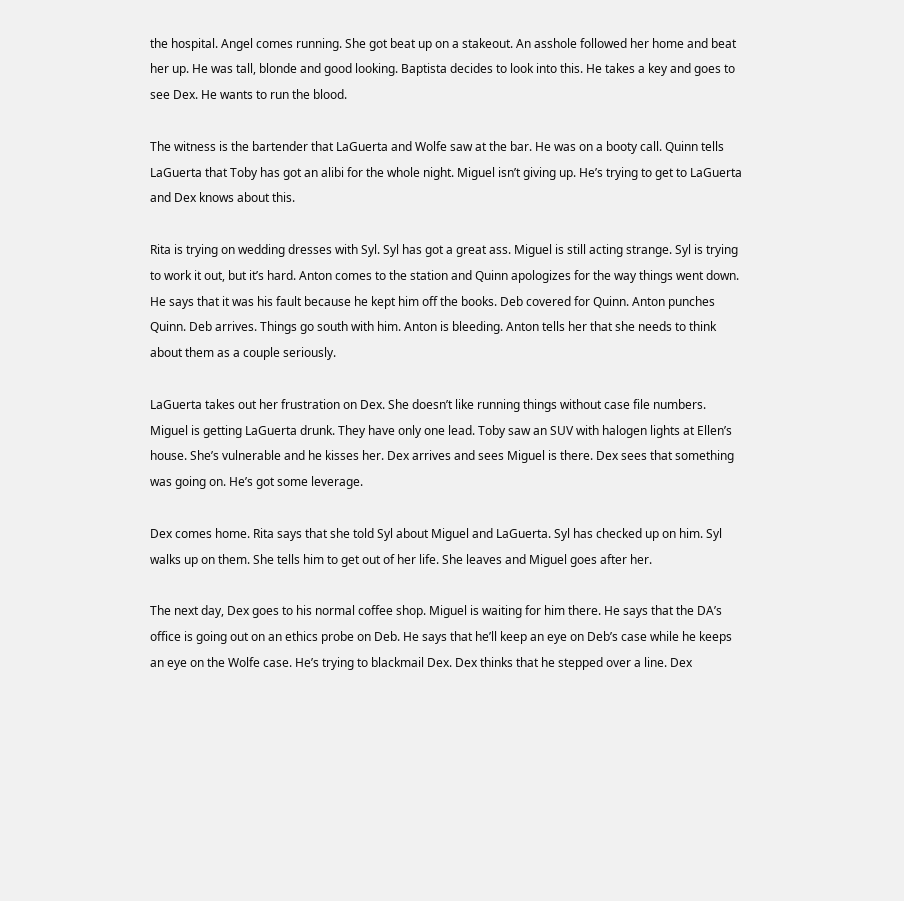the hospital. Angel comes running. She got beat up on a stakeout. An asshole followed her home and beat her up. He was tall, blonde and good looking. Baptista decides to look into this. He takes a key and goes to see Dex. He wants to run the blood.

The witness is the bartender that LaGuerta and Wolfe saw at the bar. He was on a booty call. Quinn tells LaGuerta that Toby has got an alibi for the whole night. Miguel isn’t giving up. He’s trying to get to LaGuerta and Dex knows about this.

Rita is trying on wedding dresses with Syl. Syl has got a great ass. Miguel is still acting strange. Syl is trying to work it out, but it’s hard. Anton comes to the station and Quinn apologizes for the way things went down. He says that it was his fault because he kept him off the books. Deb covered for Quinn. Anton punches Quinn. Deb arrives. Things go south with him. Anton is bleeding. Anton tells her that she needs to think about them as a couple seriously.

LaGuerta takes out her frustration on Dex. She doesn’t like running things without case file numbers. Miguel is getting LaGuerta drunk. They have only one lead. Toby saw an SUV with halogen lights at Ellen’s house. She’s vulnerable and he kisses her. Dex arrives and sees Miguel is there. Dex sees that something was going on. He’s got some leverage.

Dex comes home. Rita says that she told Syl about Miguel and LaGuerta. Syl has checked up on him. Syl walks up on them. She tells him to get out of her life. She leaves and Miguel goes after her.

The next day, Dex goes to his normal coffee shop. Miguel is waiting for him there. He says that the DA’s office is going out on an ethics probe on Deb. He says that he’ll keep an eye on Deb’s case while he keeps an eye on the Wolfe case. He’s trying to blackmail Dex. Dex thinks that he stepped over a line. Dex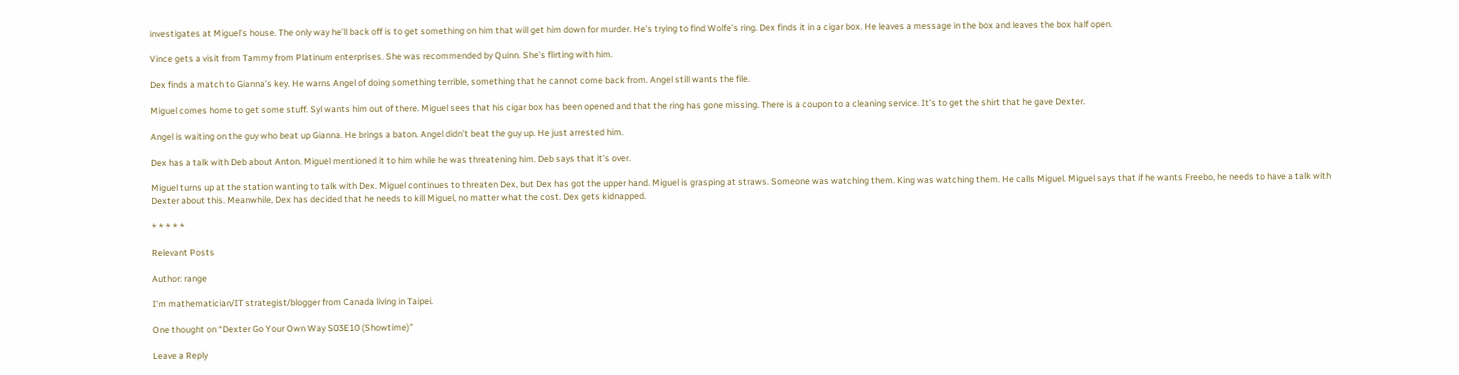investigates at Miguel’s house. The only way he’ll back off is to get something on him that will get him down for murder. He’s trying to find Wolfe’s ring. Dex finds it in a cigar box. He leaves a message in the box and leaves the box half open.

Vince gets a visit from Tammy from Platinum enterprises. She was recommended by Quinn. She’s flirting with him.

Dex finds a match to Gianna’s key. He warns Angel of doing something terrible, something that he cannot come back from. Angel still wants the file.

Miguel comes home to get some stuff. Syl wants him out of there. Miguel sees that his cigar box has been opened and that the ring has gone missing. There is a coupon to a cleaning service. It’s to get the shirt that he gave Dexter.

Angel is waiting on the guy who beat up Gianna. He brings a baton. Angel didn’t beat the guy up. He just arrested him.

Dex has a talk with Deb about Anton. Miguel mentioned it to him while he was threatening him. Deb says that it’s over.

Miguel turns up at the station wanting to talk with Dex. Miguel continues to threaten Dex, but Dex has got the upper hand. Miguel is grasping at straws. Someone was watching them. King was watching them. He calls Miguel. Miguel says that if he wants Freebo, he needs to have a talk with Dexter about this. Meanwhile, Dex has decided that he needs to kill Miguel, no matter what the cost. Dex gets kidnapped.

* * * * *

Relevant Posts

Author: range

I'm mathematician/IT strategist/blogger from Canada living in Taipei.

One thought on “Dexter Go Your Own Way S03E10 (Showtime)”

Leave a Reply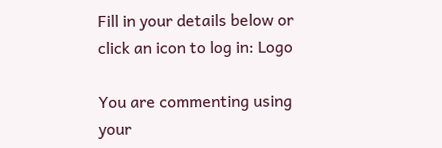Fill in your details below or click an icon to log in: Logo

You are commenting using your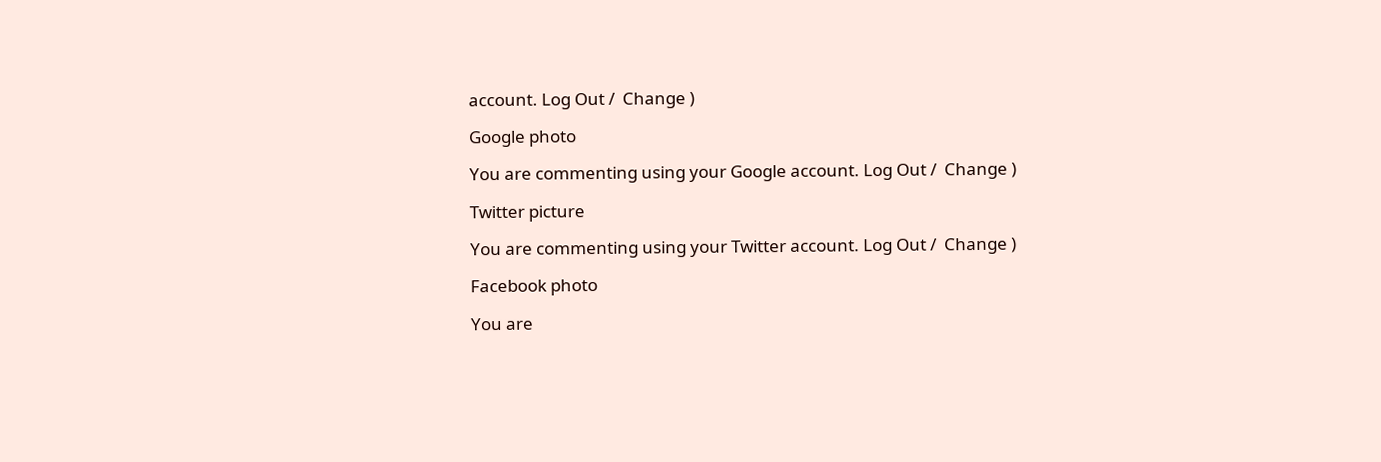account. Log Out /  Change )

Google photo

You are commenting using your Google account. Log Out /  Change )

Twitter picture

You are commenting using your Twitter account. Log Out /  Change )

Facebook photo

You are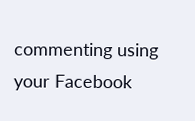commenting using your Facebook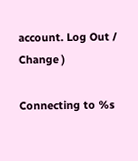account. Log Out /  Change )

Connecting to %s